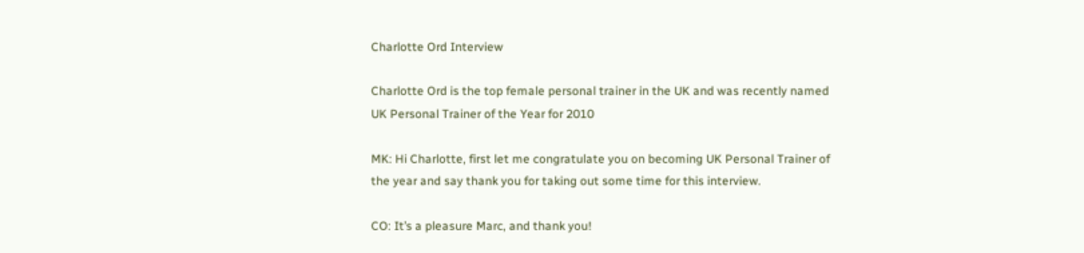Charlotte Ord Interview

Charlotte Ord is the top female personal trainer in the UK and was recently named UK Personal Trainer of the Year for 2010

MK: Hi Charlotte, first let me congratulate you on becoming UK Personal Trainer of the year and say thank you for taking out some time for this interview.

CO: It’s a pleasure Marc, and thank you!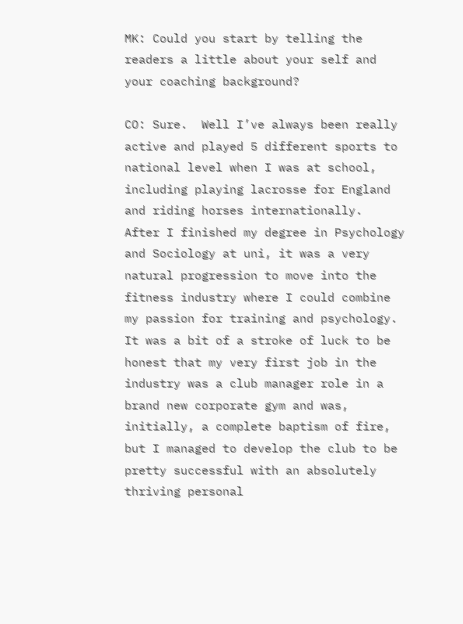MK: Could you start by telling the readers a little about your self and your coaching background?

CO: Sure.  Well I’ve always been really active and played 5 different sports to national level when I was at school, including playing lacrosse for England and riding horses internationally.  After I finished my degree in Psychology and Sociology at uni, it was a very natural progression to move into the fitness industry where I could combine my passion for training and psychology.  It was a bit of a stroke of luck to be honest that my very first job in the industry was a club manager role in a brand new corporate gym and was, initially, a complete baptism of fire, but I managed to develop the club to be pretty successful with an absolutely thriving personal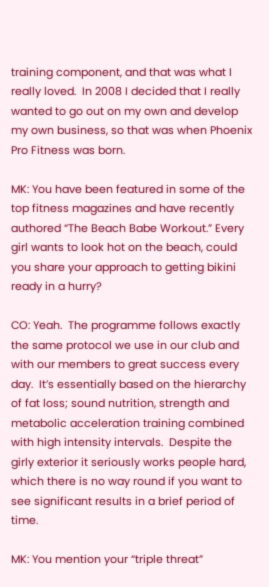training component, and that was what I really loved.  In 2008 I decided that I really wanted to go out on my own and develop my own business, so that was when Phoenix Pro Fitness was born.

MK: You have been featured in some of the top fitness magazines and have recently authored “The Beach Babe Workout.” Every girl wants to look hot on the beach, could you share your approach to getting bikini ready in a hurry?

CO: Yeah.  The programme follows exactly the same protocol we use in our club and with our members to great success every day.  It’s essentially based on the hierarchy of fat loss; sound nutrition, strength and metabolic acceleration training combined with high intensity intervals.  Despite the girly exterior it seriously works people hard, which there is no way round if you want to see significant results in a brief period of time.

MK: You mention your “triple threat”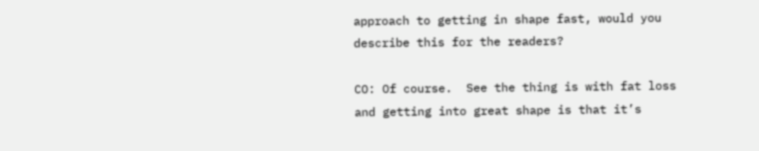approach to getting in shape fast, would you describe this for the readers?

CO: Of course.  See the thing is with fat loss and getting into great shape is that it’s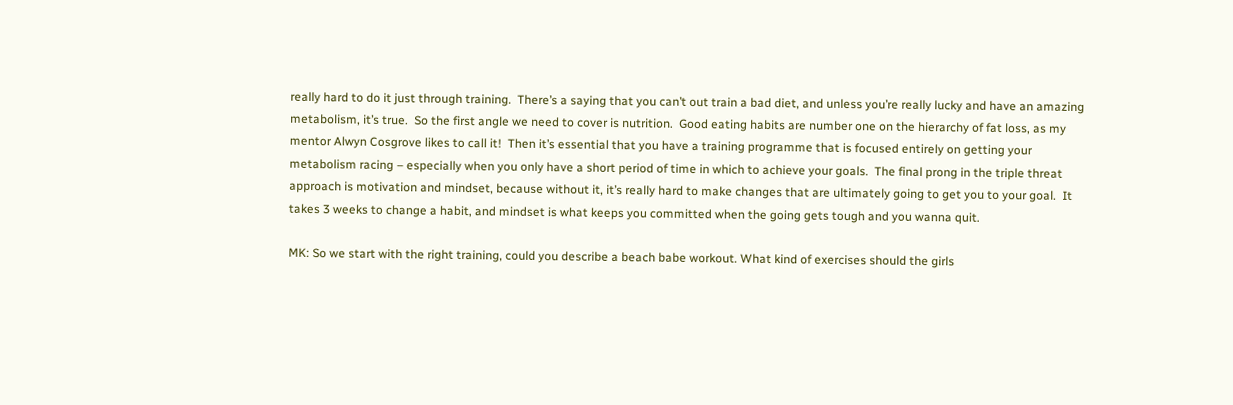really hard to do it just through training.  There’s a saying that you can’t out train a bad diet, and unless you’re really lucky and have an amazing metabolism, it’s true.  So the first angle we need to cover is nutrition.  Good eating habits are number one on the hierarchy of fat loss, as my mentor Alwyn Cosgrove likes to call it!  Then it’s essential that you have a training programme that is focused entirely on getting your metabolism racing – especially when you only have a short period of time in which to achieve your goals.  The final prong in the triple threat approach is motivation and mindset, because without it, it’s really hard to make changes that are ultimately going to get you to your goal.  It takes 3 weeks to change a habit, and mindset is what keeps you committed when the going gets tough and you wanna quit.

MK: So we start with the right training, could you describe a beach babe workout. What kind of exercises should the girls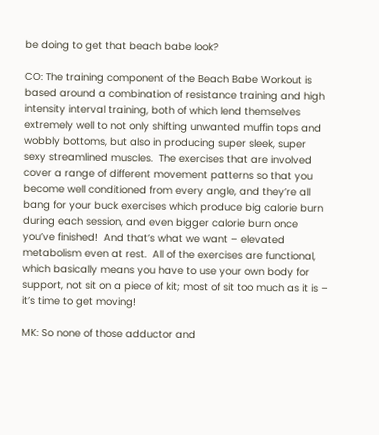be doing to get that beach babe look?

CO: The training component of the Beach Babe Workout is based around a combination of resistance training and high intensity interval training, both of which lend themselves extremely well to not only shifting unwanted muffin tops and wobbly bottoms, but also in producing super sleek, super sexy streamlined muscles.  The exercises that are involved cover a range of different movement patterns so that you become well conditioned from every angle, and they’re all bang for your buck exercises which produce big calorie burn during each session, and even bigger calorie burn once you’ve finished!  And that’s what we want – elevated metabolism even at rest.  All of the exercises are functional, which basically means you have to use your own body for support, not sit on a piece of kit; most of sit too much as it is – it’s time to get moving!

MK: So none of those adductor and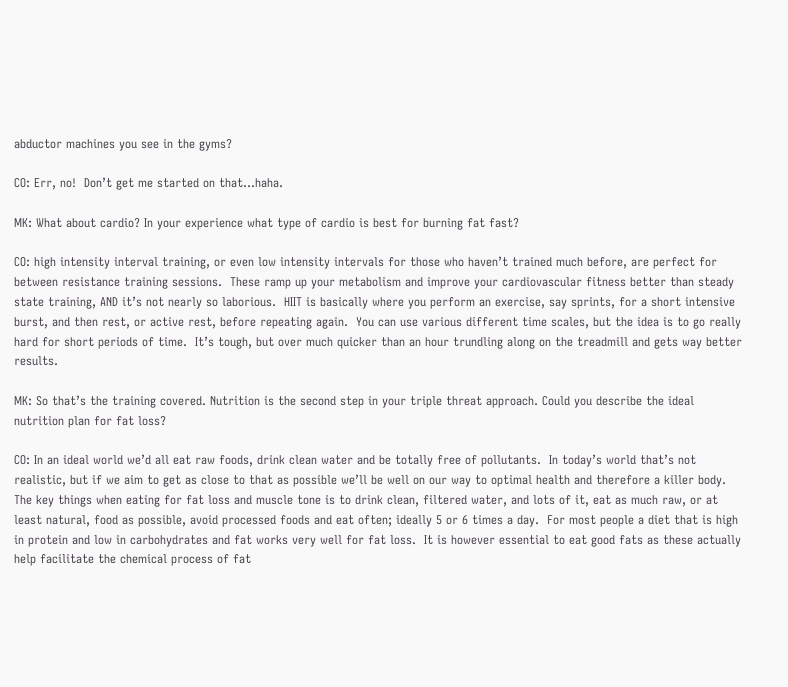abductor machines you see in the gyms?

CO: Err, no!  Don’t get me started on that…haha.

MK: What about cardio? In your experience what type of cardio is best for burning fat fast?

CO: high intensity interval training, or even low intensity intervals for those who haven’t trained much before, are perfect for between resistance training sessions.  These ramp up your metabolism and improve your cardiovascular fitness better than steady state training, AND it’s not nearly so laborious.  HIIT is basically where you perform an exercise, say sprints, for a short intensive burst, and then rest, or active rest, before repeating again.  You can use various different time scales, but the idea is to go really hard for short periods of time.  It’s tough, but over much quicker than an hour trundling along on the treadmill and gets way better results.

MK: So that’s the training covered. Nutrition is the second step in your triple threat approach. Could you describe the ideal nutrition plan for fat loss?

CO: In an ideal world we’d all eat raw foods, drink clean water and be totally free of pollutants.  In today’s world that’s not realistic, but if we aim to get as close to that as possible we’ll be well on our way to optimal health and therefore a killer body.  The key things when eating for fat loss and muscle tone is to drink clean, filtered water, and lots of it, eat as much raw, or at least natural, food as possible, avoid processed foods and eat often; ideally 5 or 6 times a day.  For most people a diet that is high in protein and low in carbohydrates and fat works very well for fat loss.  It is however essential to eat good fats as these actually help facilitate the chemical process of fat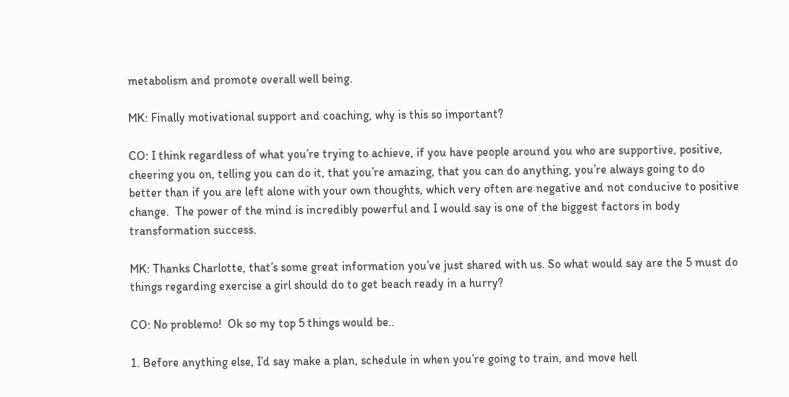metabolism and promote overall well being.

MK: Finally motivational support and coaching, why is this so important?

CO: I think regardless of what you’re trying to achieve, if you have people around you who are supportive, positive, cheering you on, telling you can do it, that you’re amazing, that you can do anything, you’re always going to do better than if you are left alone with your own thoughts, which very often are negative and not conducive to positive change.  The power of the mind is incredibly powerful and I would say is one of the biggest factors in body transformation success.

MK: Thanks Charlotte, that’s some great information you’ve just shared with us. So what would say are the 5 must do things regarding exercise a girl should do to get beach ready in a hurry?

CO: No problemo!  Ok so my top 5 things would be..

1. Before anything else, I’d say make a plan, schedule in when you’re going to train, and move hell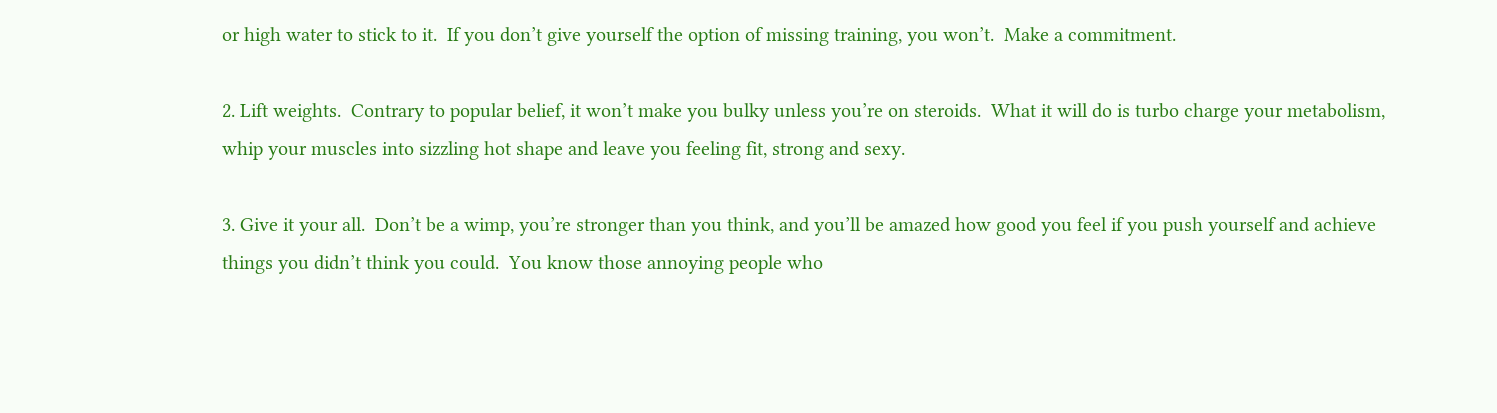or high water to stick to it.  If you don’t give yourself the option of missing training, you won’t.  Make a commitment.

2. Lift weights.  Contrary to popular belief, it won’t make you bulky unless you’re on steroids.  What it will do is turbo charge your metabolism, whip your muscles into sizzling hot shape and leave you feeling fit, strong and sexy.

3. Give it your all.  Don’t be a wimp, you’re stronger than you think, and you’ll be amazed how good you feel if you push yourself and achieve things you didn’t think you could.  You know those annoying people who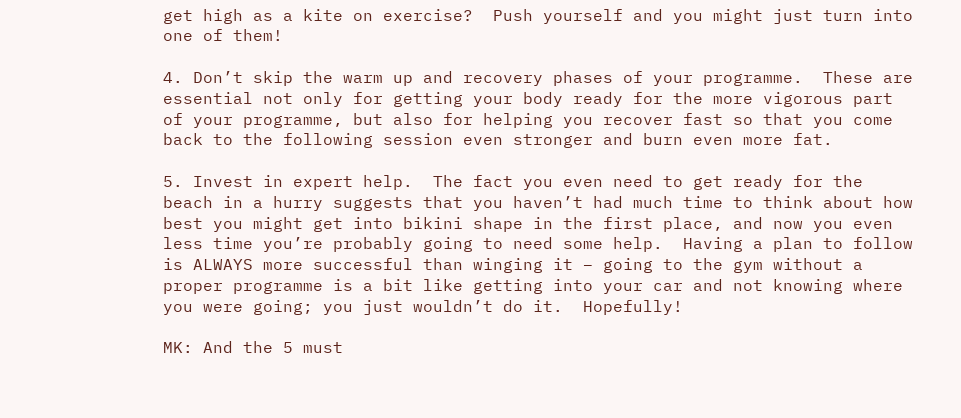get high as a kite on exercise?  Push yourself and you might just turn into one of them!

4. Don’t skip the warm up and recovery phases of your programme.  These are essential not only for getting your body ready for the more vigorous part of your programme, but also for helping you recover fast so that you come back to the following session even stronger and burn even more fat.

5. Invest in expert help.  The fact you even need to get ready for the beach in a hurry suggests that you haven’t had much time to think about how best you might get into bikini shape in the first place, and now you even less time you’re probably going to need some help.  Having a plan to follow is ALWAYS more successful than winging it – going to the gym without a proper programme is a bit like getting into your car and not knowing where you were going; you just wouldn’t do it.  Hopefully!

MK: And the 5 must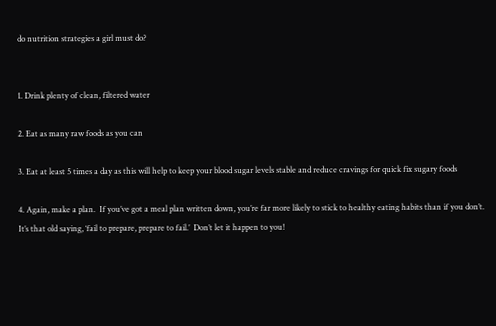do nutrition strategies a girl must do?


1. Drink plenty of clean, filtered water

2. Eat as many raw foods as you can

3. Eat at least 5 times a day as this will help to keep your blood sugar levels stable and reduce cravings for quick fix sugary foods

4. Again, make a plan.  If you’ve got a meal plan written down, you’re far more likely to stick to healthy eating habits than if you don’t.  It’s that old saying, ‘fail to prepare, prepare to fail.’  Don’t let it happen to you!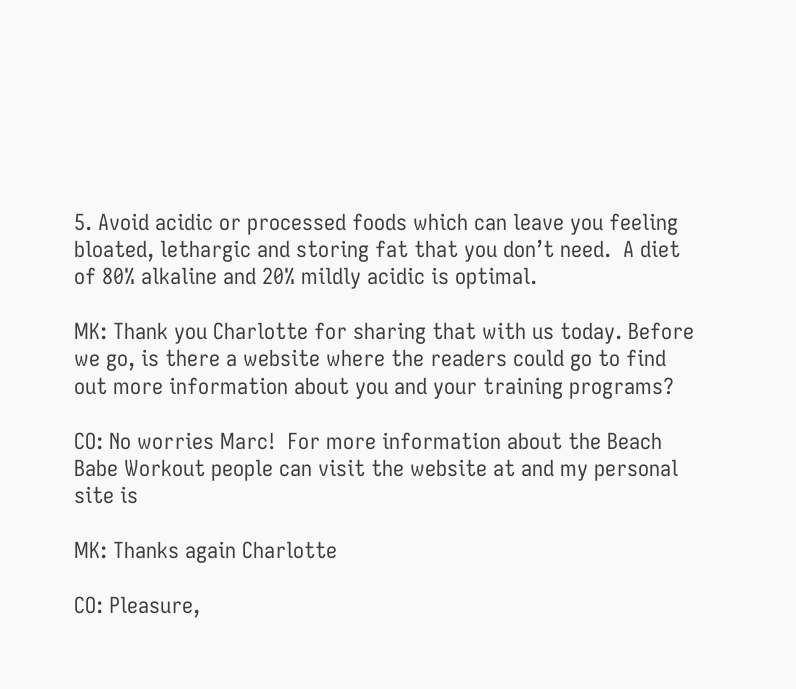5. Avoid acidic or processed foods which can leave you feeling bloated, lethargic and storing fat that you don’t need.  A diet of 80% alkaline and 20% mildly acidic is optimal.

MK: Thank you Charlotte for sharing that with us today. Before we go, is there a website where the readers could go to find out more information about you and your training programs?

CO: No worries Marc!  For more information about the Beach Babe Workout people can visit the website at and my personal site is

MK: Thanks again Charlotte

CO: Pleasure,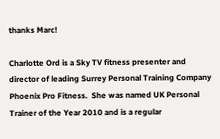thanks Marc!

Charlotte Ord is a Sky TV fitness presenter and director of leading Surrey Personal Training Company Phoenix Pro Fitness.  She was named UK Personal Trainer of the Year 2010 and is a regular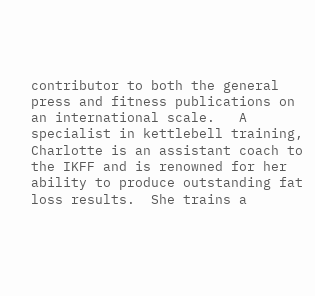contributor to both the general press and fitness publications on an international scale.   A specialist in kettlebell training, Charlotte is an assistant coach to the IKFF and is renowned for her ability to produce outstanding fat loss results.  She trains a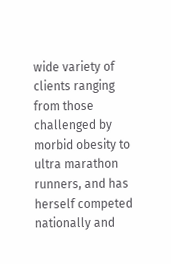wide variety of clients ranging from those challenged by morbid obesity to ultra marathon runners, and has herself competed nationally and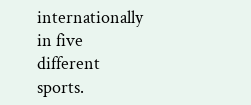internationally in five different sports.